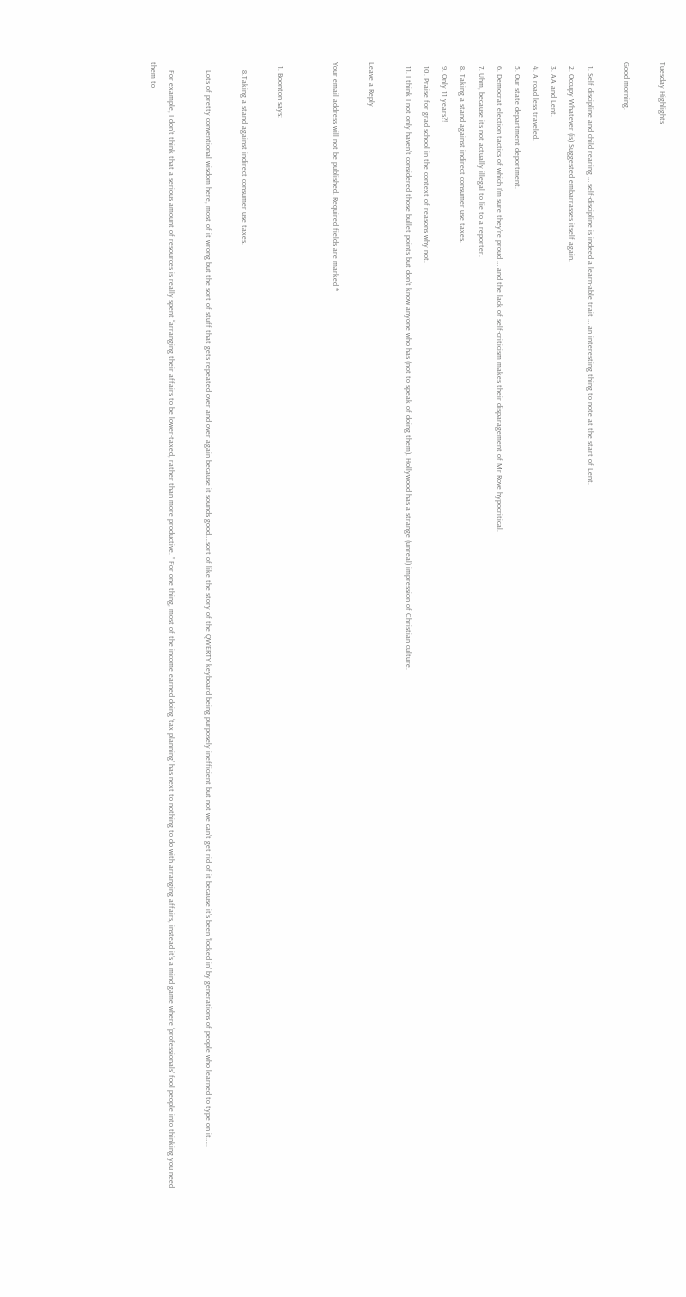Tuesday Highlights

Good morning.

  1. Self discipline and child rearing … self-discipline is indeed a learn-able trait … an interesting thing to note at the start of Lent.
  2. Occupy Whatever (is) Suggested embarrasses itself again.
  3. AA and Lent.
  4. A road less traveled.
  5. Our state department deportment.
  6. Democrat election tactics of which I’m sure they’re proud … and the lack of self-criticism makes their disparagement of Mr Rove hypocritical.
  7. Uhm, because its not actually illegal to lie to a reporter.
  8. Taking a stand against indirect consumer use taxes.
  9. Only 11 years?!
  10. Praise for grad school in the context of reasons why not.
  11. I think I not only haven’t considered those bullet points but don’t know anyone who has (not to speak of doing them). Hollywood has a strange (unreal) impression of Christian culture.

Leave a Reply

Your email address will not be published. Required fields are marked *


  1. Boonton says:

    8.Taking a stand against indirect consumer use taxes.

    Lots of pretty conventional wisdom here, most of it wrong but the sort of stuff that gets repeated over and over again because it sounds good….sort of like the story of the QWERTY keyboard being purposely inefficient but not we can’t get rid of it because it’s been ‘locked in’ by generations of people who learned to type on it…..

    For example, I don’t think that a serious amount of resources is really spent “arranging their affairs to be lower-taxed, rather than more productive. ” For one thing, most of the income earned doing ‘tax planning’ has next to nothing to do with arranging affairs, instead it’s a mind game where ‘professionals’ fool people into thinking you need them to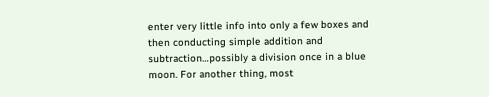enter very little info into only a few boxes and then conducting simple addition and subtraction…possibly a division once in a blue moon. For another thing, most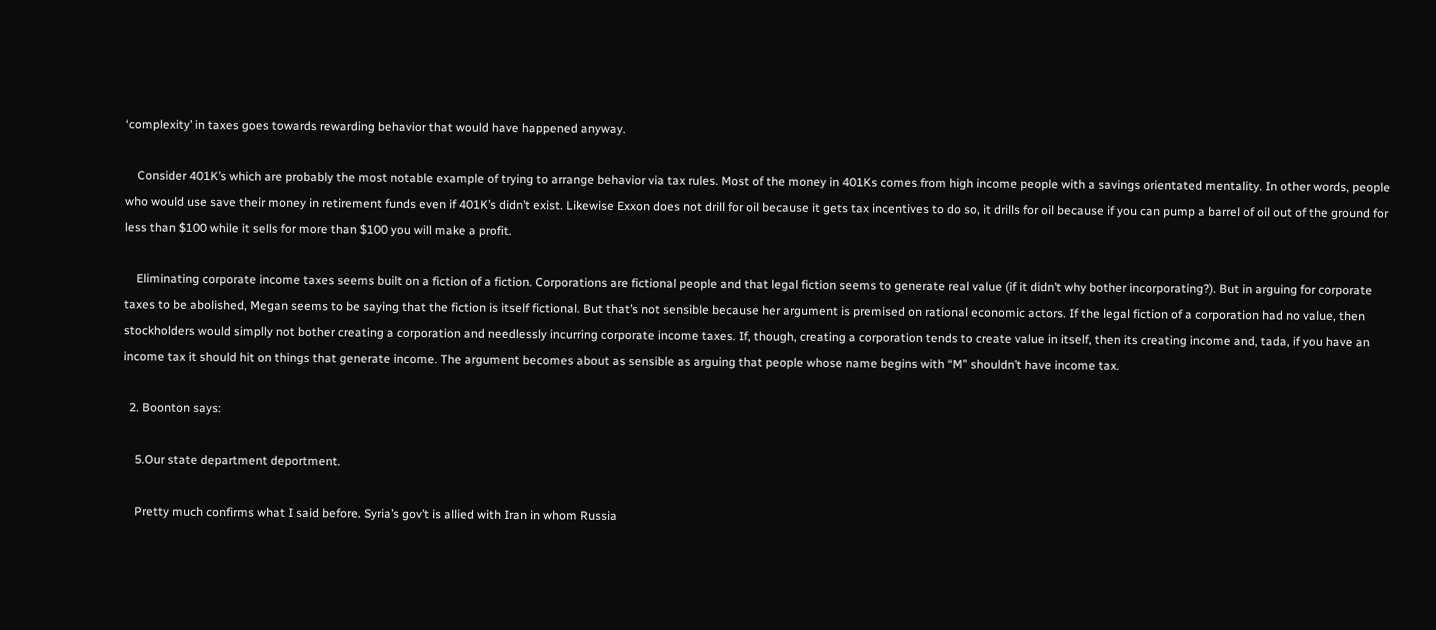‘complexity’ in taxes goes towards rewarding behavior that would have happened anyway.

    Consider 401K’s which are probably the most notable example of trying to arrange behavior via tax rules. Most of the money in 401Ks comes from high income people with a savings orientated mentality. In other words, people who would use save their money in retirement funds even if 401K’s didn’t exist. Likewise Exxon does not drill for oil because it gets tax incentives to do so, it drills for oil because if you can pump a barrel of oil out of the ground for less than $100 while it sells for more than $100 you will make a profit.

    Eliminating corporate income taxes seems built on a fiction of a fiction. Corporations are fictional people and that legal fiction seems to generate real value (if it didn’t why bother incorporating?). But in arguing for corporate taxes to be abolished, Megan seems to be saying that the fiction is itself fictional. But that’s not sensible because her argument is premised on rational economic actors. If the legal fiction of a corporation had no value, then stockholders would simplly not bother creating a corporation and needlessly incurring corporate income taxes. If, though, creating a corporation tends to create value in itself, then its creating income and, tada, if you have an income tax it should hit on things that generate income. The argument becomes about as sensible as arguing that people whose name begins with “M” shouldn’t have income tax.

  2. Boonton says:

    5.Our state department deportment.

    Pretty much confirms what I said before. Syria’s gov’t is allied with Iran in whom Russia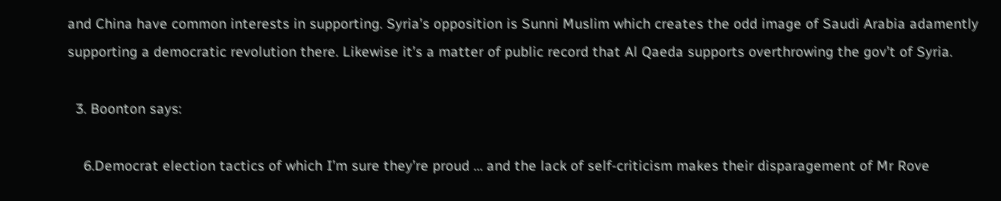and China have common interests in supporting. Syria’s opposition is Sunni Muslim which creates the odd image of Saudi Arabia adamently supporting a democratic revolution there. Likewise it’s a matter of public record that Al Qaeda supports overthrowing the gov’t of Syria.

  3. Boonton says:

    6.Democrat election tactics of which I’m sure they’re proud … and the lack of self-criticism makes their disparagement of Mr Rove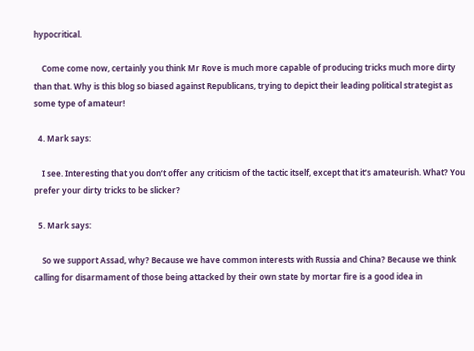hypocritical.

    Come come now, certainly you think Mr Rove is much more capable of producing tricks much more dirty than that. Why is this blog so biased against Republicans, trying to depict their leading political strategist as some type of amateur!

  4. Mark says:

    I see. Interesting that you don’t offer any criticism of the tactic itself, except that it’s amateurish. What? You prefer your dirty tricks to be slicker?

  5. Mark says:

    So we support Assad, why? Because we have common interests with Russia and China? Because we think calling for disarmament of those being attacked by their own state by mortar fire is a good idea in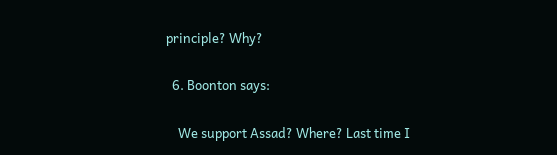principle? Why?

  6. Boonton says:

    We support Assad? Where? Last time I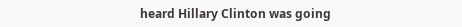heard Hillary Clinton was going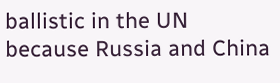ballistic in the UN because Russia and China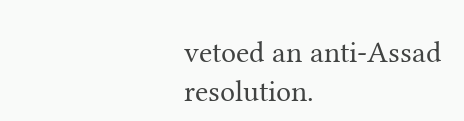vetoed an anti-Assad resolution.